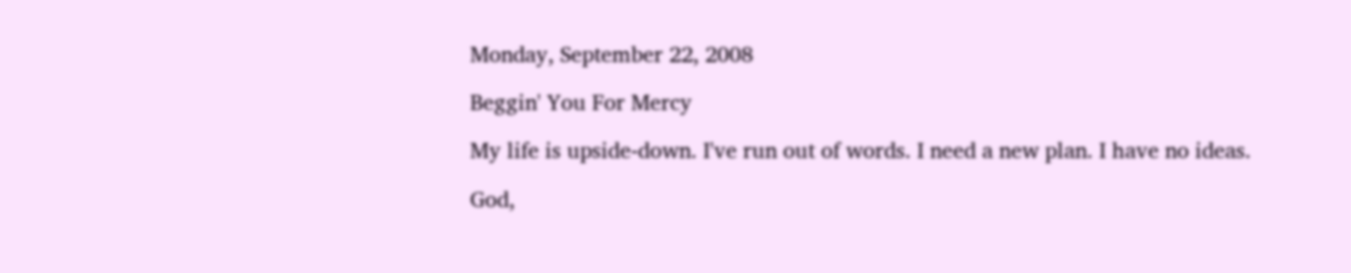Monday, September 22, 2008

Beggin' You For Mercy

My life is upside-down. I've run out of words. I need a new plan. I have no ideas.

God,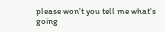please won't you tell me what's going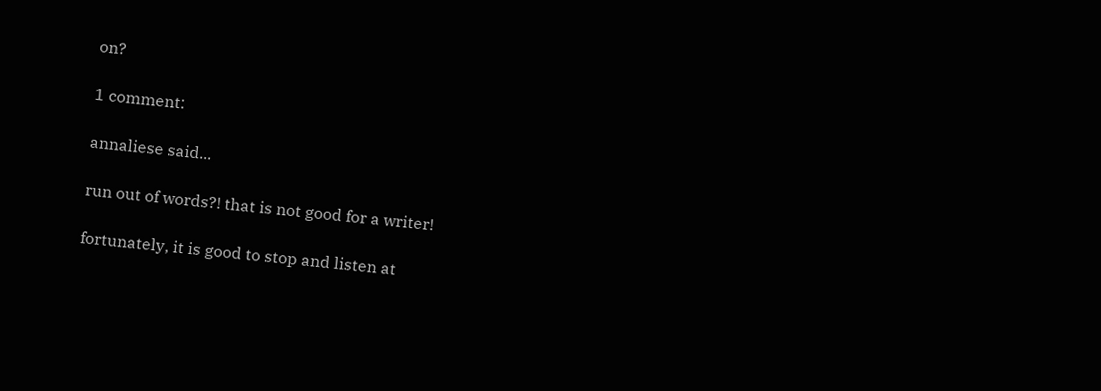on?

1 comment:

annaliese said...

run out of words?! that is not good for a writer!

fortunately, it is good to stop and listen at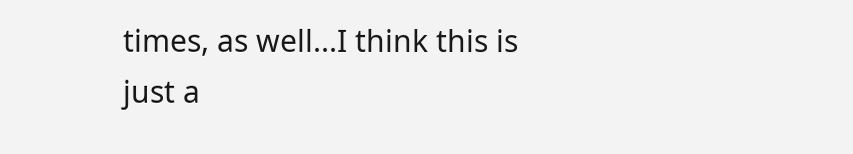times, as well...I think this is just a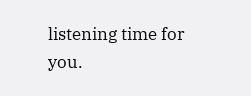listening time for you.